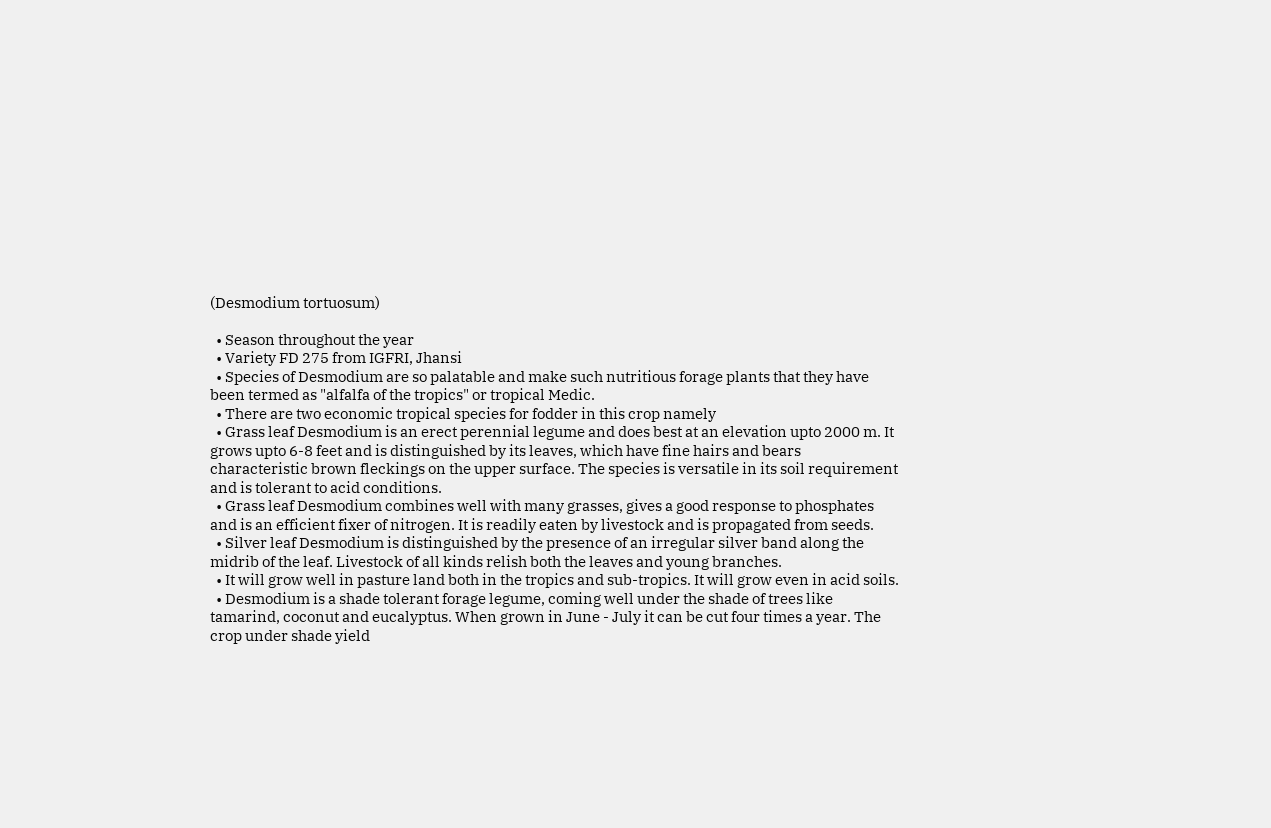(Desmodium tortuosum)

  • Season throughout the year
  • Variety FD 275 from IGFRI, Jhansi
  • Species of Desmodium are so palatable and make such nutritious forage plants that they have been termed as "alfalfa of the tropics" or tropical Medic.
  • There are two economic tropical species for fodder in this crop namely
  • Grass leaf Desmodium is an erect perennial legume and does best at an elevation upto 2000 m. It grows upto 6-8 feet and is distinguished by its leaves, which have fine hairs and bears characteristic brown fleckings on the upper surface. The species is versatile in its soil requirement and is tolerant to acid conditions.
  • Grass leaf Desmodium combines well with many grasses, gives a good response to phosphates and is an efficient fixer of nitrogen. It is readily eaten by livestock and is propagated from seeds.
  • Silver leaf Desmodium is distinguished by the presence of an irregular silver band along the midrib of the leaf. Livestock of all kinds relish both the leaves and young branches.
  • It will grow well in pasture land both in the tropics and sub-tropics. It will grow even in acid soils.
  • Desmodium is a shade tolerant forage legume, coming well under the shade of trees like tamarind, coconut and eucalyptus. When grown in June - July it can be cut four times a year. The crop under shade yield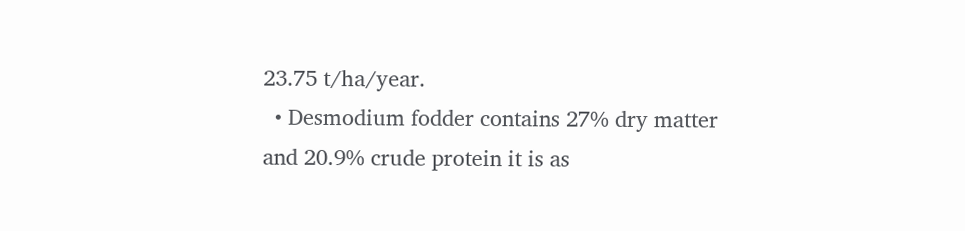23.75 t/ha/year.
  • Desmodium fodder contains 27% dry matter and 20.9% crude protein it is as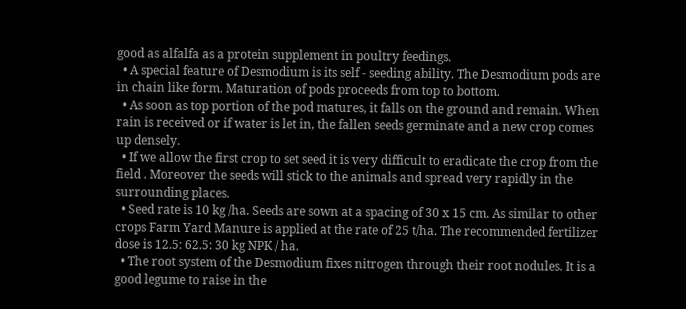good as alfalfa as a protein supplement in poultry feedings.
  • A special feature of Desmodium is its self - seeding ability. The Desmodium pods are in chain like form. Maturation of pods proceeds from top to bottom.
  • As soon as top portion of the pod matures, it falls on the ground and remain. When rain is received or if water is let in, the fallen seeds germinate and a new crop comes up densely.
  • If we allow the first crop to set seed it is very difficult to eradicate the crop from the field . Moreover the seeds will stick to the animals and spread very rapidly in the surrounding places.
  • Seed rate is 10 kg /ha. Seeds are sown at a spacing of 30 x 15 cm. As similar to other crops Farm Yard Manure is applied at the rate of 25 t/ha. The recommended fertilizer dose is 12.5: 62.5: 30 kg NPK / ha.
  • The root system of the Desmodium fixes nitrogen through their root nodules. It is a good legume to raise in the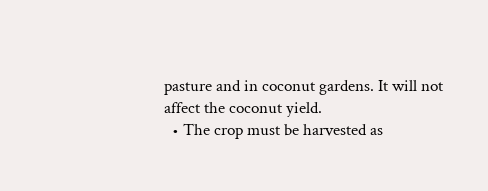pasture and in coconut gardens. It will not affect the coconut yield.
  • The crop must be harvested as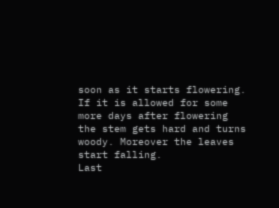soon as it starts flowering. If it is allowed for some more days after flowering the stem gets hard and turns woody. Moreover the leaves start falling.
Last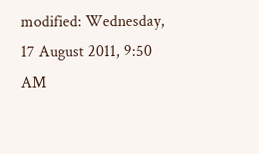modified: Wednesday, 17 August 2011, 9:50 AM